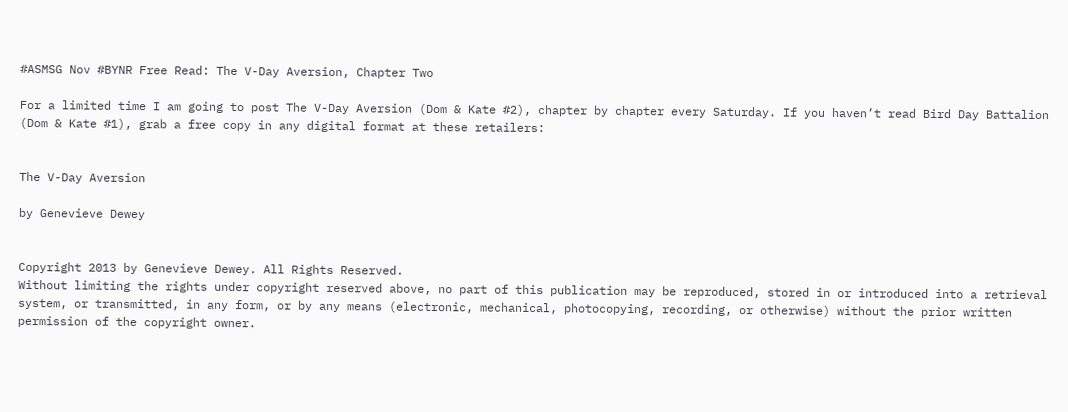#ASMSG Nov #BYNR Free Read: The V-Day Aversion, Chapter Two

For a limited time I am going to post The V-Day Aversion (Dom & Kate #2), chapter by chapter every Saturday. If you haven’t read Bird Day Battalion (Dom & Kate #1), grab a free copy in any digital format at these retailers:


The V-Day Aversion

by Genevieve Dewey


Copyright 2013 by Genevieve Dewey. All Rights Reserved.
Without limiting the rights under copyright reserved above, no part of this publication may be reproduced, stored in or introduced into a retrieval system, or transmitted, in any form, or by any means (electronic, mechanical, photocopying, recording, or otherwise) without the prior written permission of the copyright owner.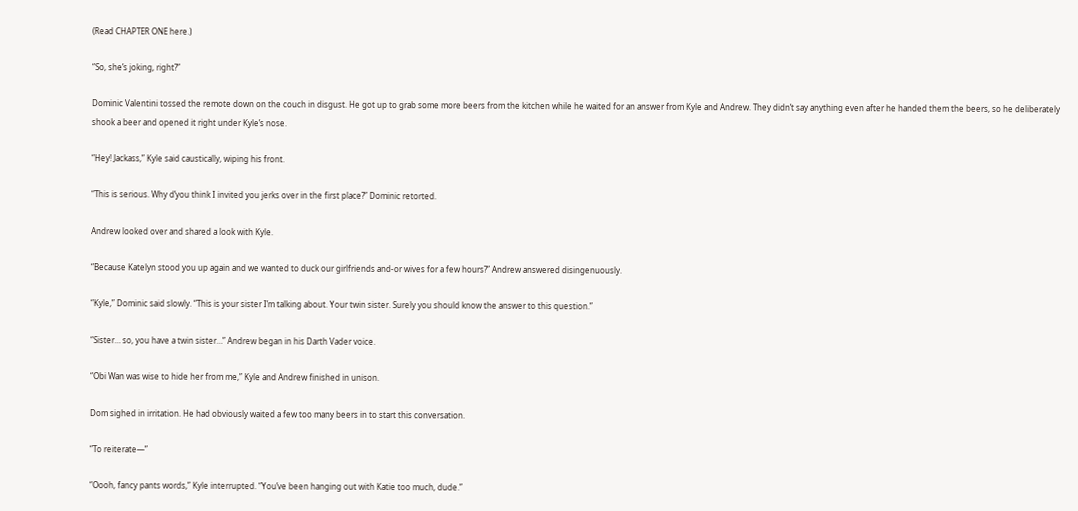(Read CHAPTER ONE here.)

“So, she’s joking, right?”

Dominic Valentini tossed the remote down on the couch in disgust. He got up to grab some more beers from the kitchen while he waited for an answer from Kyle and Andrew. They didn’t say anything even after he handed them the beers, so he deliberately shook a beer and opened it right under Kyle’s nose.

“Hey! Jackass,” Kyle said caustically, wiping his front.

“This is serious. Why d’you think I invited you jerks over in the first place?” Dominic retorted.

Andrew looked over and shared a look with Kyle.

“Because Katelyn stood you up again and we wanted to duck our girlfriends and-or wives for a few hours?” Andrew answered disingenuously.

“Kyle,” Dominic said slowly. “This is your sister I’m talking about. Your twin sister. Surely you should know the answer to this question.”

“Sister… so, you have a twin sister…” Andrew began in his Darth Vader voice.

“Obi Wan was wise to hide her from me,” Kyle and Andrew finished in unison.

Dom sighed in irritation. He had obviously waited a few too many beers in to start this conversation.

“To reiterate—”

“Oooh, fancy pants words,” Kyle interrupted. “You’ve been hanging out with Katie too much, dude.”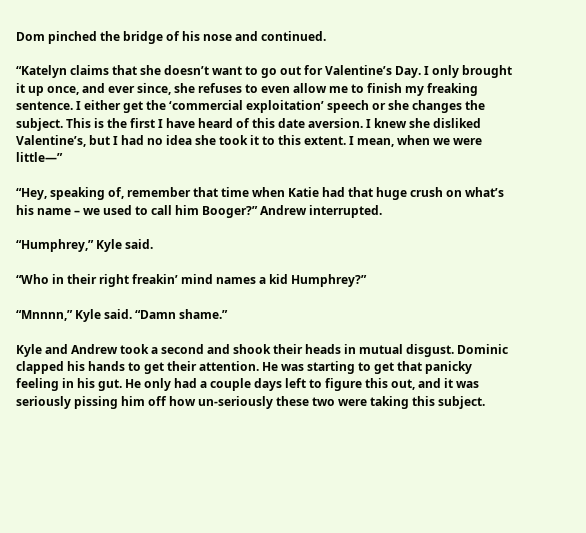Dom pinched the bridge of his nose and continued.

“Katelyn claims that she doesn’t want to go out for Valentine’s Day. I only brought it up once, and ever since, she refuses to even allow me to finish my freaking sentence. I either get the ‘commercial exploitation’ speech or she changes the subject. This is the first I have heard of this date aversion. I knew she disliked Valentine’s, but I had no idea she took it to this extent. I mean, when we were little—”

“Hey, speaking of, remember that time when Katie had that huge crush on what’s his name – we used to call him Booger?” Andrew interrupted.

“Humphrey,” Kyle said.

“Who in their right freakin’ mind names a kid Humphrey?”

“Mnnnn,” Kyle said. “Damn shame.”

Kyle and Andrew took a second and shook their heads in mutual disgust. Dominic clapped his hands to get their attention. He was starting to get that panicky feeling in his gut. He only had a couple days left to figure this out, and it was seriously pissing him off how un-seriously these two were taking this subject.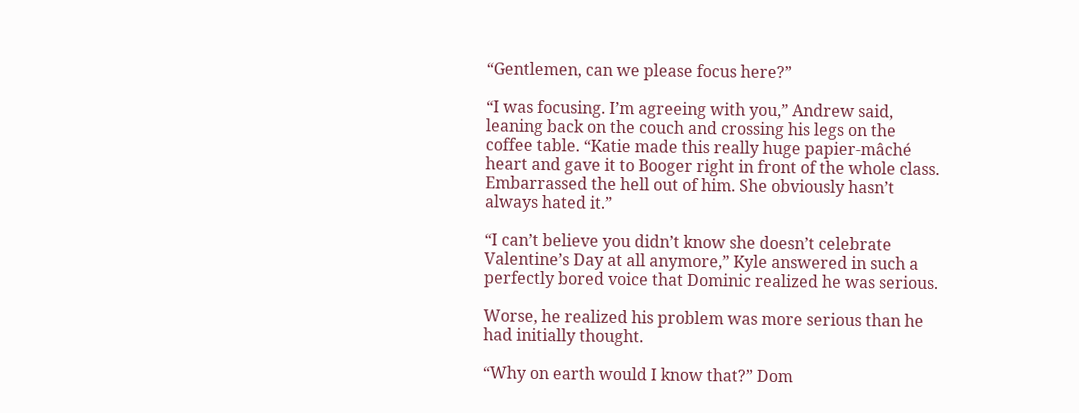“Gentlemen, can we please focus here?”

“I was focusing. I’m agreeing with you,” Andrew said, leaning back on the couch and crossing his legs on the coffee table. “Katie made this really huge papier-mâché heart and gave it to Booger right in front of the whole class. Embarrassed the hell out of him. She obviously hasn’t always hated it.”

“I can’t believe you didn’t know she doesn’t celebrate Valentine’s Day at all anymore,” Kyle answered in such a perfectly bored voice that Dominic realized he was serious.

Worse, he realized his problem was more serious than he had initially thought.

“Why on earth would I know that?” Dom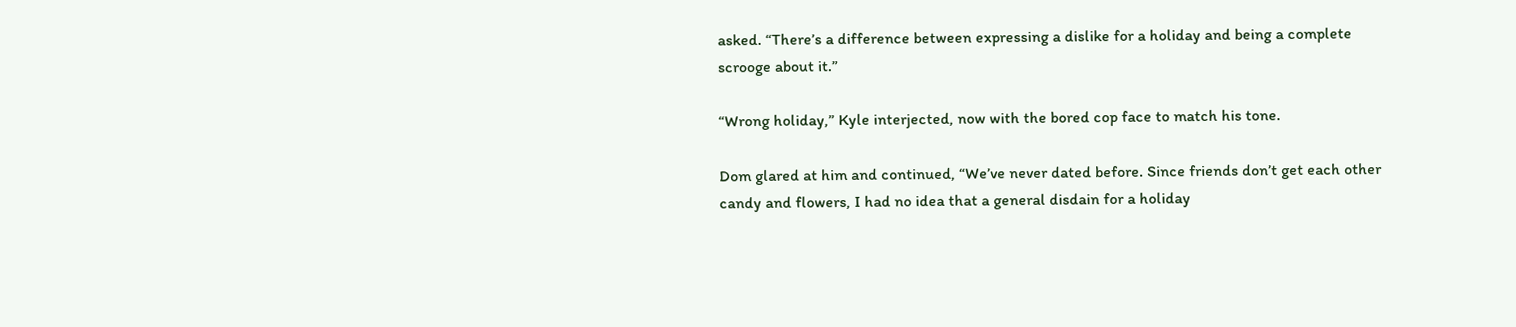asked. “There’s a difference between expressing a dislike for a holiday and being a complete scrooge about it.”

“Wrong holiday,” Kyle interjected, now with the bored cop face to match his tone.

Dom glared at him and continued, “We’ve never dated before. Since friends don’t get each other candy and flowers, I had no idea that a general disdain for a holiday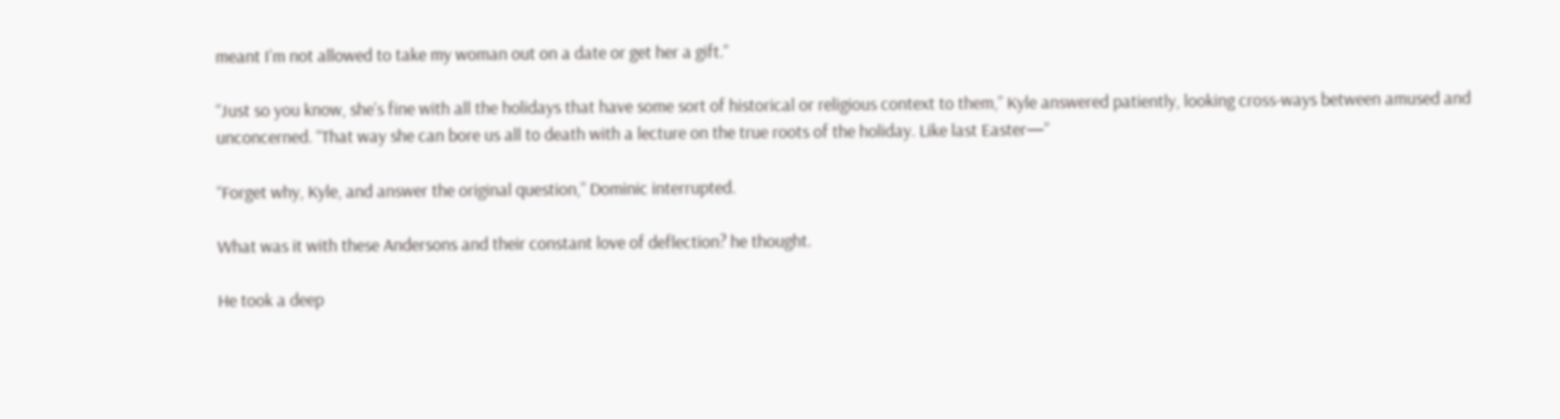meant I’m not allowed to take my woman out on a date or get her a gift.”

“Just so you know, she’s fine with all the holidays that have some sort of historical or religious context to them,” Kyle answered patiently, looking cross-ways between amused and unconcerned. “That way she can bore us all to death with a lecture on the true roots of the holiday. Like last Easter—”

“Forget why, Kyle, and answer the original question,” Dominic interrupted.

What was it with these Andersons and their constant love of deflection? he thought.

He took a deep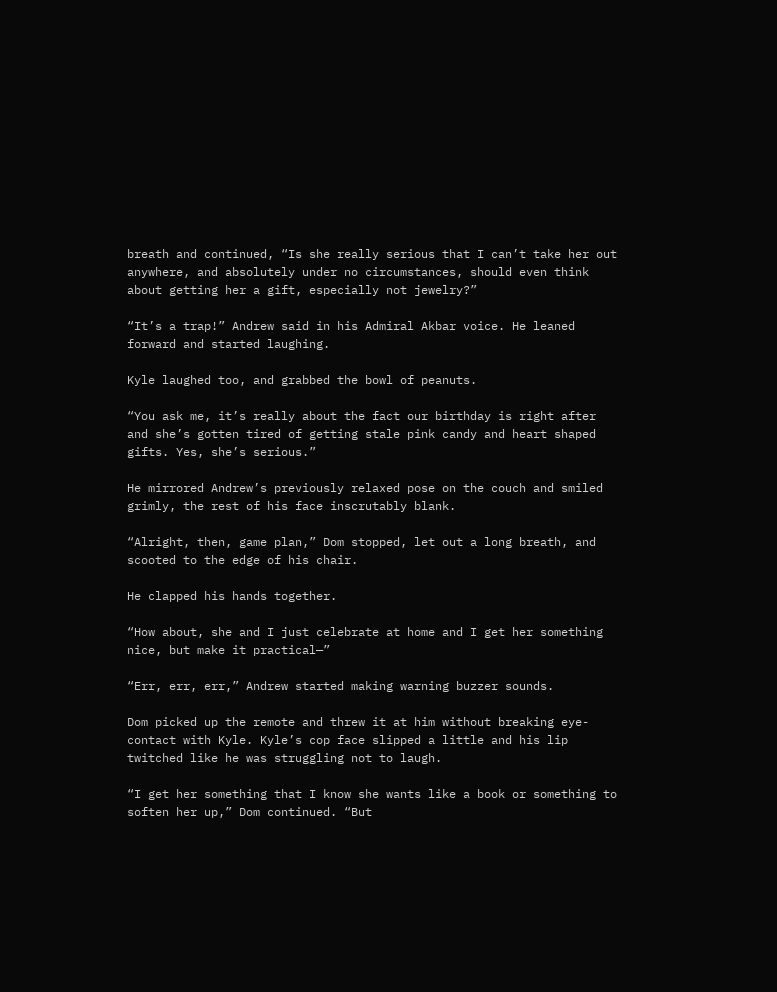breath and continued, “Is she really serious that I can’t take her out anywhere, and absolutely under no circumstances, should even think about getting her a gift, especially not jewelry?”

“It’s a trap!” Andrew said in his Admiral Akbar voice. He leaned forward and started laughing.

Kyle laughed too, and grabbed the bowl of peanuts.

“You ask me, it’s really about the fact our birthday is right after and she’s gotten tired of getting stale pink candy and heart shaped gifts. Yes, she’s serious.”

He mirrored Andrew’s previously relaxed pose on the couch and smiled grimly, the rest of his face inscrutably blank.

“Alright, then, game plan,” Dom stopped, let out a long breath, and scooted to the edge of his chair.

He clapped his hands together.

“How about, she and I just celebrate at home and I get her something nice, but make it practical—”

“Err, err, err,” Andrew started making warning buzzer sounds.

Dom picked up the remote and threw it at him without breaking eye-contact with Kyle. Kyle’s cop face slipped a little and his lip twitched like he was struggling not to laugh.

“I get her something that I know she wants like a book or something to soften her up,” Dom continued. “But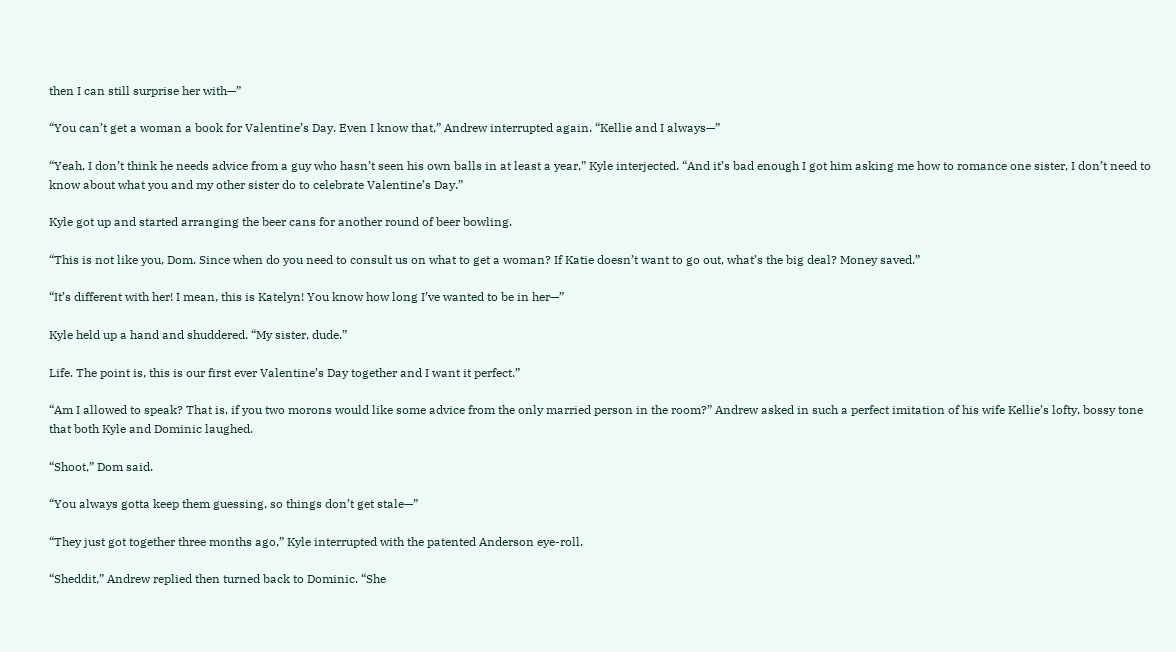then I can still surprise her with—”

“You can’t get a woman a book for Valentine’s Day. Even I know that,” Andrew interrupted again. “Kellie and I always—”

“Yeah, I don’t think he needs advice from a guy who hasn’t seen his own balls in at least a year,” Kyle interjected. “And it’s bad enough I got him asking me how to romance one sister, I don’t need to know about what you and my other sister do to celebrate Valentine’s Day.”

Kyle got up and started arranging the beer cans for another round of beer bowling.

“This is not like you, Dom. Since when do you need to consult us on what to get a woman? If Katie doesn’t want to go out, what’s the big deal? Money saved.”

“It’s different with her! I mean, this is Katelyn! You know how long I’ve wanted to be in her—”

Kyle held up a hand and shuddered. “My sister, dude.”

Life. The point is, this is our first ever Valentine’s Day together and I want it perfect.”

“Am I allowed to speak? That is, if you two morons would like some advice from the only married person in the room?” Andrew asked in such a perfect imitation of his wife Kellie’s lofty, bossy tone that both Kyle and Dominic laughed.

“Shoot,” Dom said.

“You always gotta keep them guessing, so things don’t get stale—”

“They just got together three months ago,” Kyle interrupted with the patented Anderson eye-roll.

“Sheddit,” Andrew replied then turned back to Dominic. “She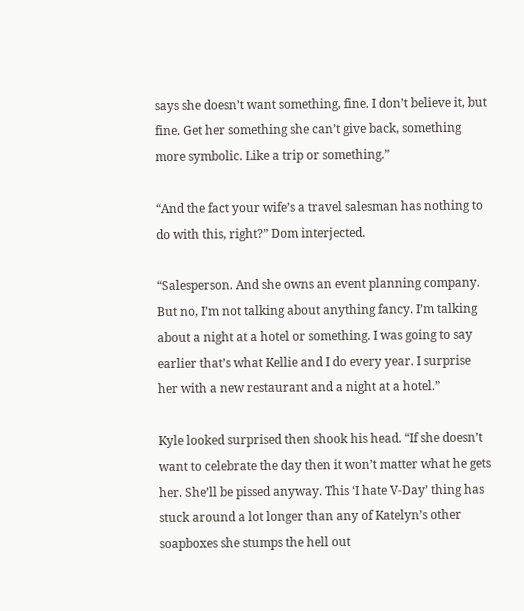says she doesn’t want something, fine. I don’t believe it, but fine. Get her something she can’t give back, something more symbolic. Like a trip or something.”

“And the fact your wife’s a travel salesman has nothing to do with this, right?” Dom interjected.

“Salesperson. And she owns an event planning company. But no, I’m not talking about anything fancy. I’m talking about a night at a hotel or something. I was going to say earlier that’s what Kellie and I do every year. I surprise her with a new restaurant and a night at a hotel.”

Kyle looked surprised then shook his head. “If she doesn’t want to celebrate the day then it won’t matter what he gets her. She’ll be pissed anyway. This ‘I hate V-Day’ thing has stuck around a lot longer than any of Katelyn’s other soapboxes she stumps the hell out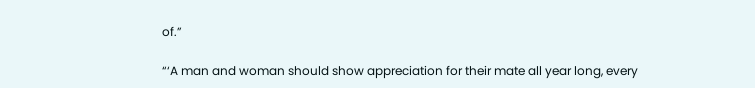of.”

“‘A man and woman should show appreciation for their mate all year long, every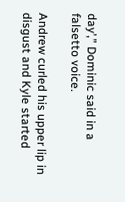day’,” Dominic said in a falsetto voice.

Andrew curled his upper lip in disgust and Kyle started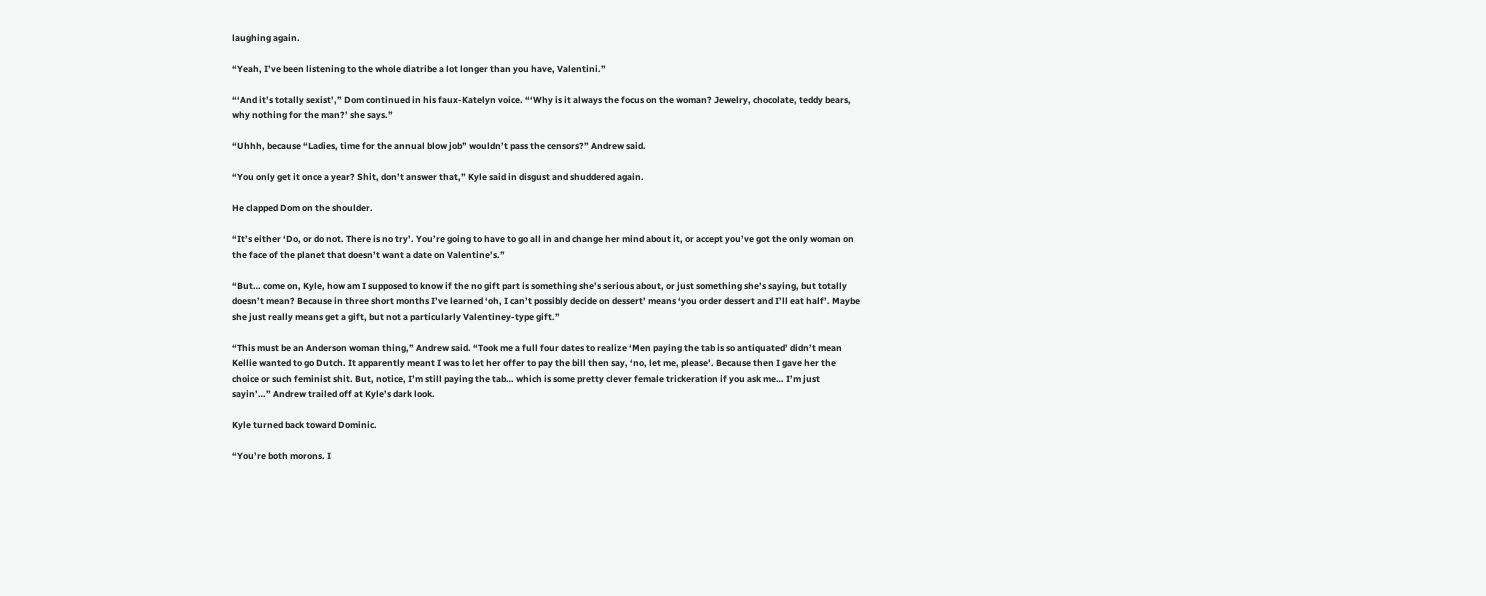laughing again.

“Yeah, I’ve been listening to the whole diatribe a lot longer than you have, Valentini.”

“‘And it’s totally sexist’,” Dom continued in his faux-Katelyn voice. “‘Why is it always the focus on the woman? Jewelry, chocolate, teddy bears, why nothing for the man?’ she says.”

“Uhhh, because “Ladies, time for the annual blow job” wouldn’t pass the censors?” Andrew said.

“You only get it once a year? Shit, don’t answer that,” Kyle said in disgust and shuddered again.

He clapped Dom on the shoulder.

“It’s either ‘Do, or do not. There is no try’. You’re going to have to go all in and change her mind about it, or accept you’ve got the only woman on the face of the planet that doesn’t want a date on Valentine’s.”

“But… come on, Kyle, how am I supposed to know if the no gift part is something she’s serious about, or just something she’s saying, but totally doesn’t mean? Because in three short months I’ve learned ‘oh, I can’t possibly decide on dessert’ means ‘you order dessert and I’ll eat half’. Maybe she just really means get a gift, but not a particularly Valentiney-type gift.”

“This must be an Anderson woman thing,” Andrew said. “Took me a full four dates to realize ‘Men paying the tab is so antiquated’ didn’t mean Kellie wanted to go Dutch. It apparently meant I was to let her offer to pay the bill then say, ‘no, let me, please’. Because then I gave her the choice or such feminist shit. But, notice, I’m still paying the tab… which is some pretty clever female trickeration if you ask me… I’m just sayin’…” Andrew trailed off at Kyle’s dark look.

Kyle turned back toward Dominic.

“You’re both morons. I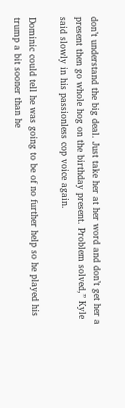don’t understand the big deal. Just take her at her word and don’t get her a present then go whole hog on the birthday present. Problem solved,” Kyle said slowly in his passionless cop voice again.

Dominic could tell he was going to be of no further help so he played his trump a bit sooner than he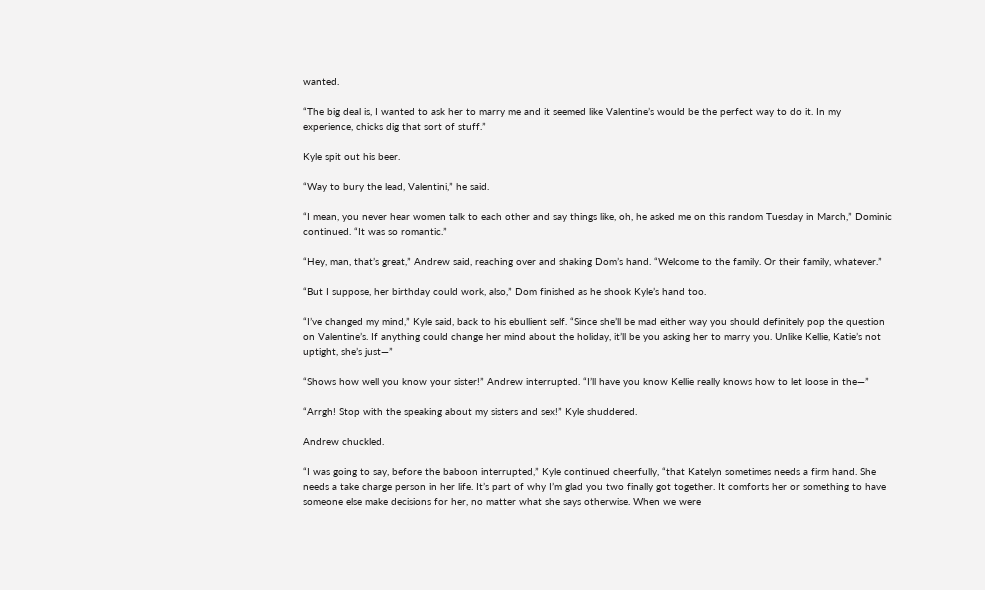wanted.

“The big deal is, I wanted to ask her to marry me and it seemed like Valentine’s would be the perfect way to do it. In my experience, chicks dig that sort of stuff.”

Kyle spit out his beer.

“Way to bury the lead, Valentini,” he said.

“I mean, you never hear women talk to each other and say things like, oh, he asked me on this random Tuesday in March,” Dominic continued. “It was so romantic.”

“Hey, man, that’s great,” Andrew said, reaching over and shaking Dom’s hand. “Welcome to the family. Or their family, whatever.”

“But I suppose, her birthday could work, also,” Dom finished as he shook Kyle’s hand too.

“I’ve changed my mind,” Kyle said, back to his ebullient self. “Since she’ll be mad either way you should definitely pop the question on Valentine’s. If anything could change her mind about the holiday, it’ll be you asking her to marry you. Unlike Kellie, Katie’s not uptight, she’s just—”

“Shows how well you know your sister!” Andrew interrupted. “I’ll have you know Kellie really knows how to let loose in the—”

“Arrgh! Stop with the speaking about my sisters and sex!” Kyle shuddered.

Andrew chuckled.

“I was going to say, before the baboon interrupted,” Kyle continued cheerfully, “that Katelyn sometimes needs a firm hand. She needs a take charge person in her life. It’s part of why I’m glad you two finally got together. It comforts her or something to have someone else make decisions for her, no matter what she says otherwise. When we were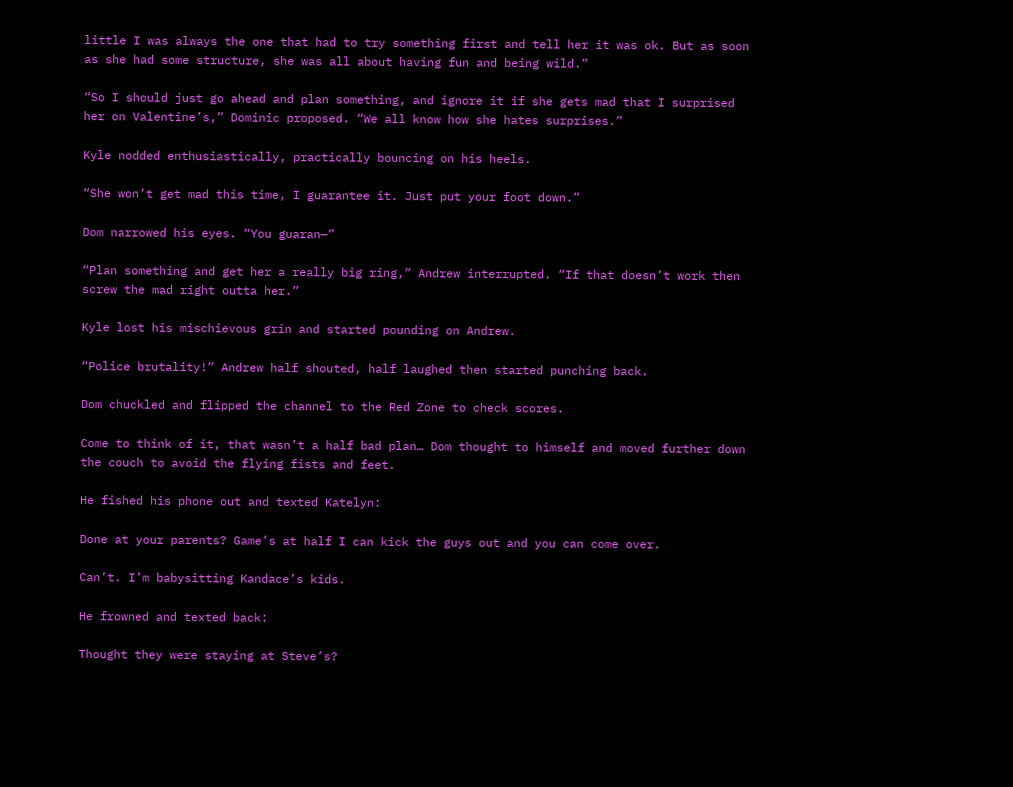little I was always the one that had to try something first and tell her it was ok. But as soon as she had some structure, she was all about having fun and being wild.”

“So I should just go ahead and plan something, and ignore it if she gets mad that I surprised her on Valentine’s,” Dominic proposed. “We all know how she hates surprises.”

Kyle nodded enthusiastically, practically bouncing on his heels.

“She won’t get mad this time, I guarantee it. Just put your foot down.”

Dom narrowed his eyes. “You guaran—”

“Plan something and get her a really big ring,” Andrew interrupted. “If that doesn’t work then screw the mad right outta her.”

Kyle lost his mischievous grin and started pounding on Andrew.

“Police brutality!” Andrew half shouted, half laughed then started punching back.

Dom chuckled and flipped the channel to the Red Zone to check scores.

Come to think of it, that wasn’t a half bad plan… Dom thought to himself and moved further down the couch to avoid the flying fists and feet.

He fished his phone out and texted Katelyn:

Done at your parents? Game’s at half I can kick the guys out and you can come over.

Can’t. I’m babysitting Kandace’s kids.

He frowned and texted back:

Thought they were staying at Steve’s?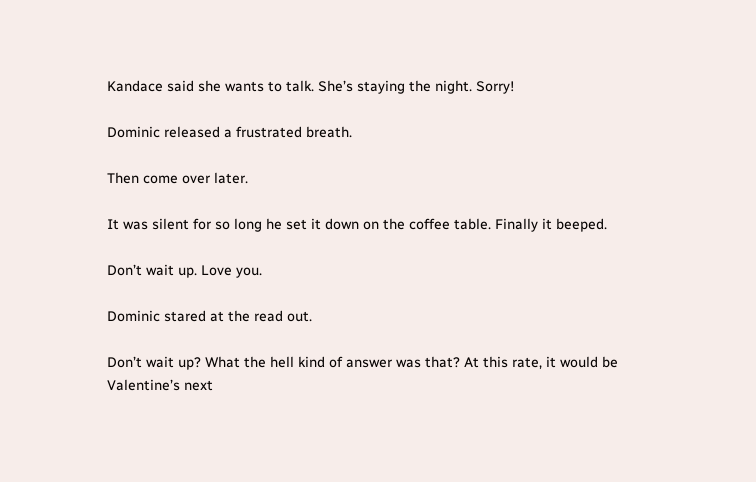Kandace said she wants to talk. She’s staying the night. Sorry!

Dominic released a frustrated breath.

Then come over later.

It was silent for so long he set it down on the coffee table. Finally it beeped.

Don’t wait up. Love you.

Dominic stared at the read out.

Don’t wait up? What the hell kind of answer was that? At this rate, it would be Valentine’s next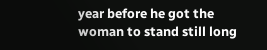year before he got the woman to stand still long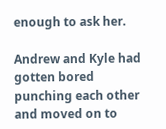enough to ask her.

Andrew and Kyle had gotten bored punching each other and moved on to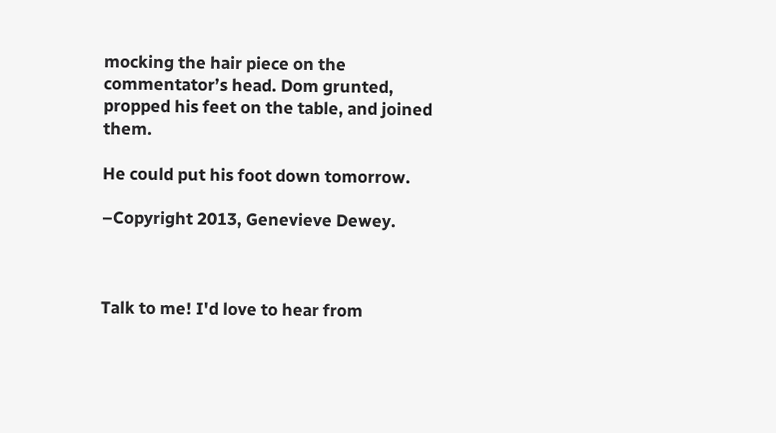mocking the hair piece on the commentator’s head. Dom grunted, propped his feet on the table, and joined them.

He could put his foot down tomorrow.

–Copyright 2013, Genevieve Dewey.



Talk to me! I'd love to hear from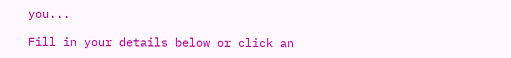you...

Fill in your details below or click an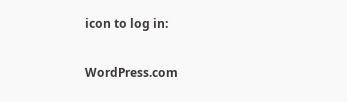icon to log in:

WordPress.com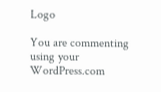Logo

You are commenting using your WordPress.com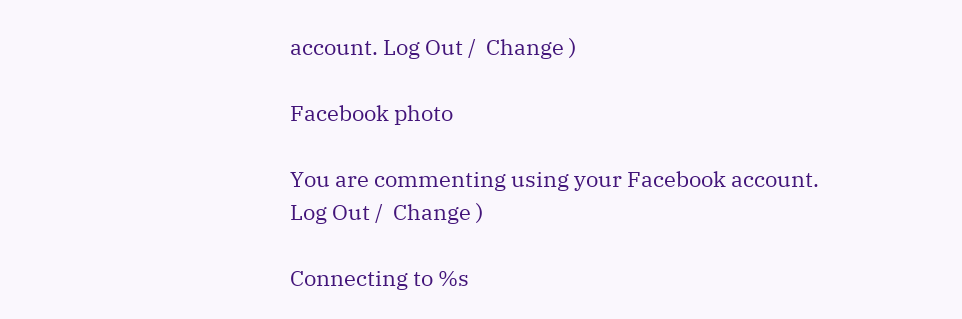account. Log Out /  Change )

Facebook photo

You are commenting using your Facebook account. Log Out /  Change )

Connecting to %s